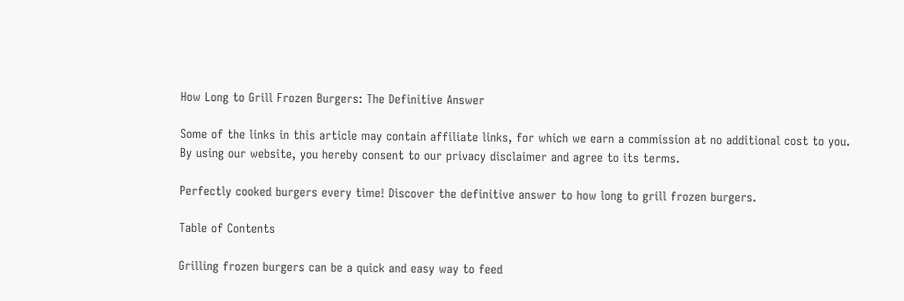How Long to Grill Frozen Burgers: The Definitive Answer

Some of the links in this article may contain affiliate links, for which we earn a commission at no additional cost to you. By using our website, you hereby consent to our privacy disclaimer and agree to its terms.

Perfectly cooked burgers every time! Discover the definitive answer to how long to grill frozen burgers.

Table of Contents

Grilling frozen burgers can be a quick and easy way to feed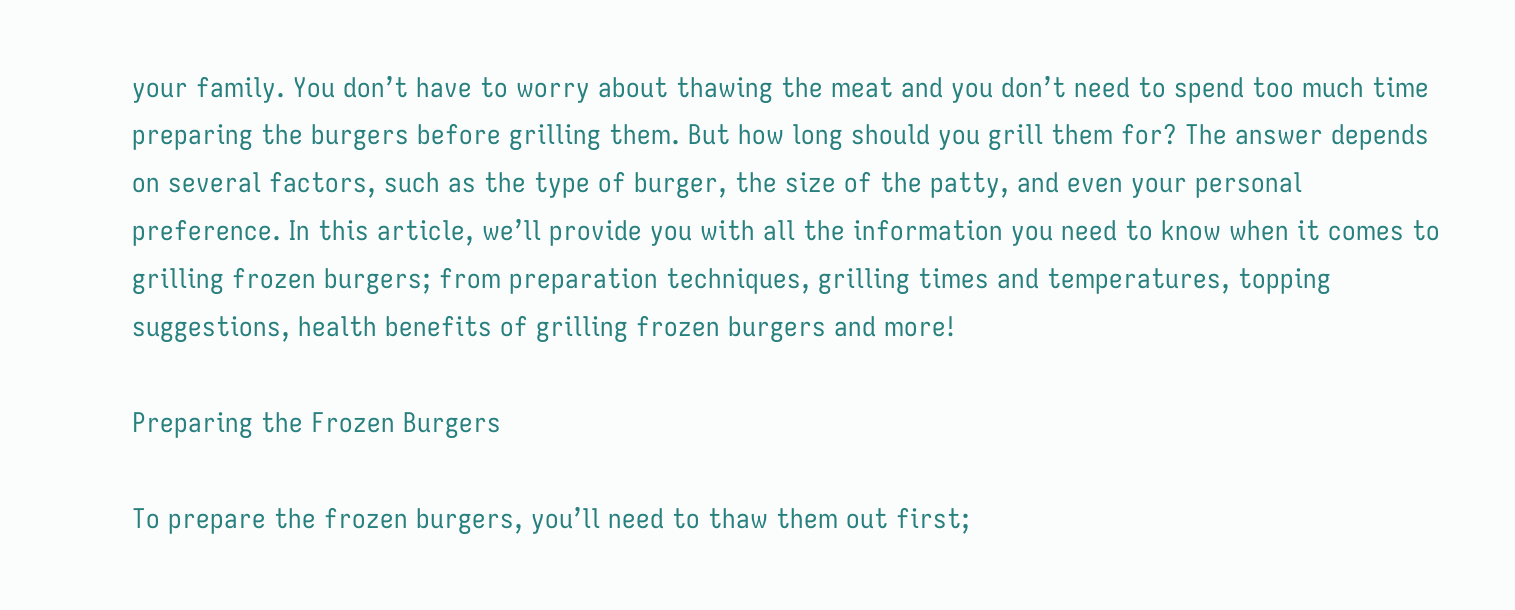your family. You don’t have to worry about thawing the meat and you don’t need to spend too much time preparing the burgers before grilling them. But how long should you grill them for? The answer depends on several factors, such as the type of burger, the size of the patty, and even your personal preference. In this article, we’ll provide you with all the information you need to know when it comes to grilling frozen burgers; from preparation techniques, grilling times and temperatures, topping suggestions, health benefits of grilling frozen burgers and more!

Preparing the Frozen Burgers

To prepare the frozen burgers, you’ll need to thaw them out first;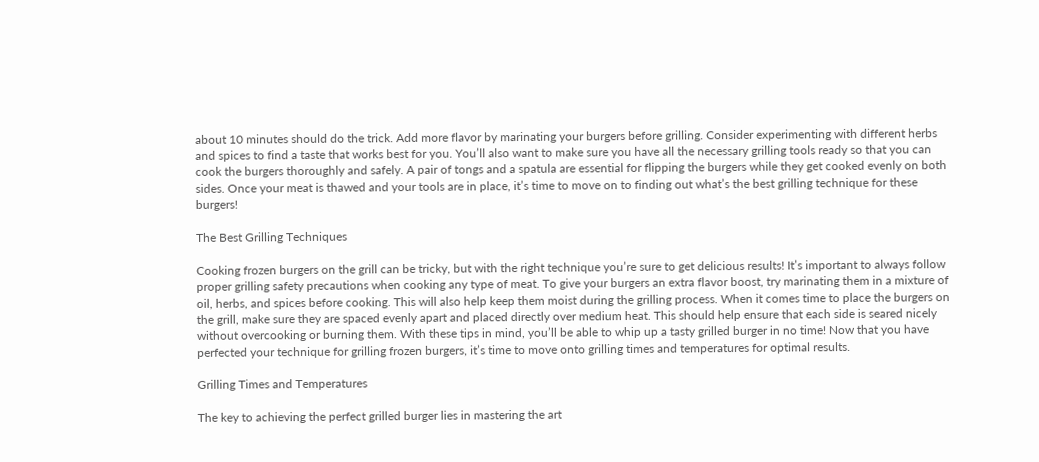about 10 minutes should do the trick. Add more flavor by marinating your burgers before grilling. Consider experimenting with different herbs and spices to find a taste that works best for you. You’ll also want to make sure you have all the necessary grilling tools ready so that you can cook the burgers thoroughly and safely. A pair of tongs and a spatula are essential for flipping the burgers while they get cooked evenly on both sides. Once your meat is thawed and your tools are in place, it’s time to move on to finding out what’s the best grilling technique for these burgers!

The Best Grilling Techniques

Cooking frozen burgers on the grill can be tricky, but with the right technique you’re sure to get delicious results! It’s important to always follow proper grilling safety precautions when cooking any type of meat. To give your burgers an extra flavor boost, try marinating them in a mixture of oil, herbs, and spices before cooking. This will also help keep them moist during the grilling process. When it comes time to place the burgers on the grill, make sure they are spaced evenly apart and placed directly over medium heat. This should help ensure that each side is seared nicely without overcooking or burning them. With these tips in mind, you’ll be able to whip up a tasty grilled burger in no time! Now that you have perfected your technique for grilling frozen burgers, it’s time to move onto grilling times and temperatures for optimal results.

Grilling Times and Temperatures

The key to achieving the perfect grilled burger lies in mastering the art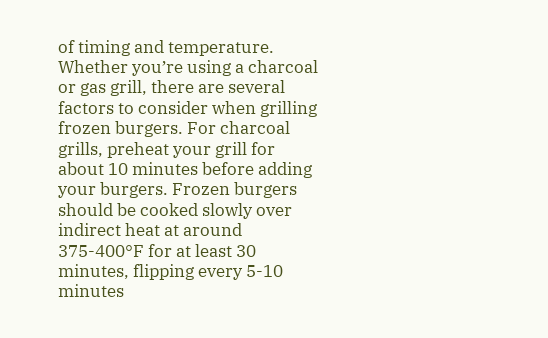of timing and temperature. Whether you’re using a charcoal or gas grill, there are several factors to consider when grilling frozen burgers. For charcoal grills, preheat your grill for about 10 minutes before adding your burgers. Frozen burgers should be cooked slowly over indirect heat at around 375-400°F for at least 30 minutes, flipping every 5-10 minutes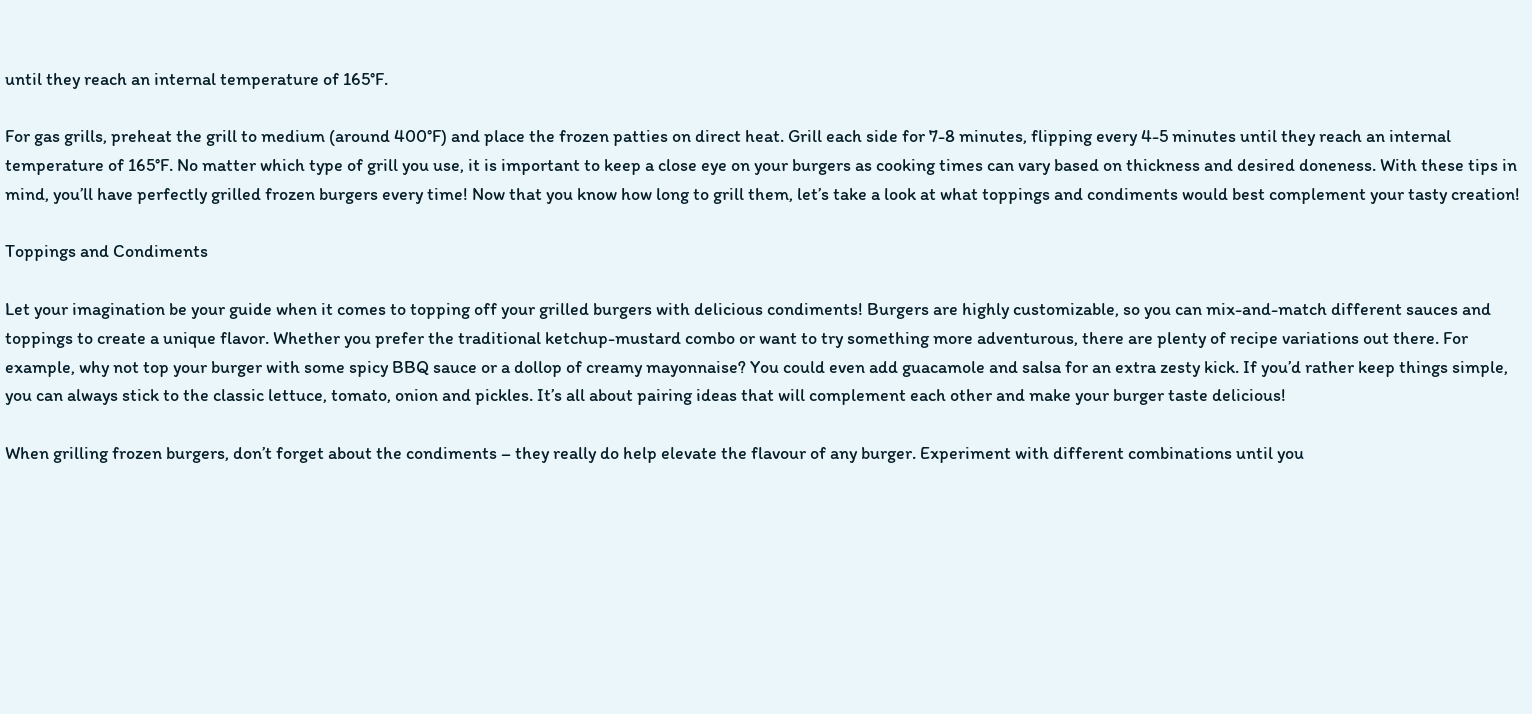until they reach an internal temperature of 165°F.

For gas grills, preheat the grill to medium (around 400°F) and place the frozen patties on direct heat. Grill each side for 7-8 minutes, flipping every 4-5 minutes until they reach an internal temperature of 165°F. No matter which type of grill you use, it is important to keep a close eye on your burgers as cooking times can vary based on thickness and desired doneness. With these tips in mind, you’ll have perfectly grilled frozen burgers every time! Now that you know how long to grill them, let’s take a look at what toppings and condiments would best complement your tasty creation!

Toppings and Condiments

Let your imagination be your guide when it comes to topping off your grilled burgers with delicious condiments! Burgers are highly customizable, so you can mix-and-match different sauces and toppings to create a unique flavor. Whether you prefer the traditional ketchup-mustard combo or want to try something more adventurous, there are plenty of recipe variations out there. For example, why not top your burger with some spicy BBQ sauce or a dollop of creamy mayonnaise? You could even add guacamole and salsa for an extra zesty kick. If you’d rather keep things simple, you can always stick to the classic lettuce, tomato, onion and pickles. It’s all about pairing ideas that will complement each other and make your burger taste delicious!

When grilling frozen burgers, don’t forget about the condiments – they really do help elevate the flavour of any burger. Experiment with different combinations until you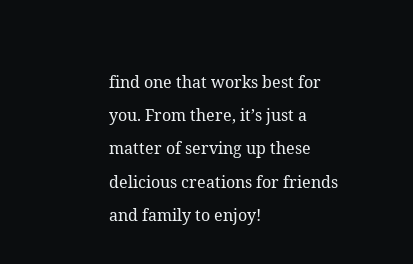find one that works best for you. From there, it’s just a matter of serving up these delicious creations for friends and family to enjoy!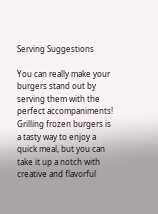Serving Suggestions

You can really make your burgers stand out by serving them with the perfect accompaniments! Grilling frozen burgers is a tasty way to enjoy a quick meal, but you can take it up a notch with creative and flavorful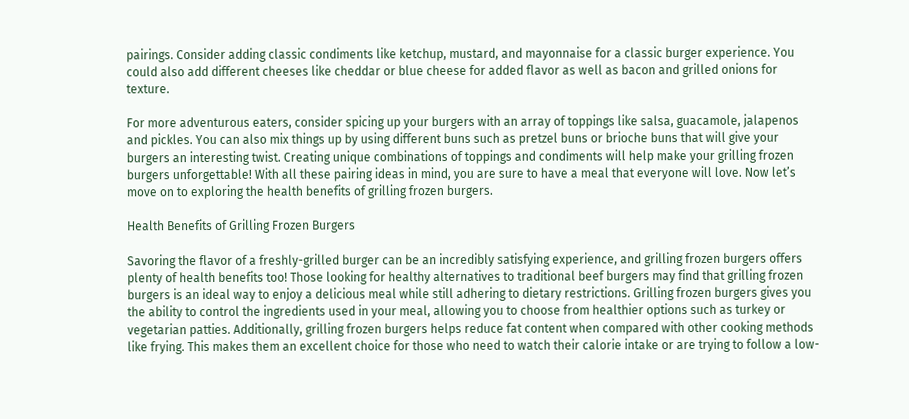pairings. Consider adding classic condiments like ketchup, mustard, and mayonnaise for a classic burger experience. You could also add different cheeses like cheddar or blue cheese for added flavor as well as bacon and grilled onions for texture.

For more adventurous eaters, consider spicing up your burgers with an array of toppings like salsa, guacamole, jalapenos and pickles. You can also mix things up by using different buns such as pretzel buns or brioche buns that will give your burgers an interesting twist. Creating unique combinations of toppings and condiments will help make your grilling frozen burgers unforgettable! With all these pairing ideas in mind, you are sure to have a meal that everyone will love. Now let’s move on to exploring the health benefits of grilling frozen burgers.

Health Benefits of Grilling Frozen Burgers

Savoring the flavor of a freshly-grilled burger can be an incredibly satisfying experience, and grilling frozen burgers offers plenty of health benefits too! Those looking for healthy alternatives to traditional beef burgers may find that grilling frozen burgers is an ideal way to enjoy a delicious meal while still adhering to dietary restrictions. Grilling frozen burgers gives you the ability to control the ingredients used in your meal, allowing you to choose from healthier options such as turkey or vegetarian patties. Additionally, grilling frozen burgers helps reduce fat content when compared with other cooking methods like frying. This makes them an excellent choice for those who need to watch their calorie intake or are trying to follow a low-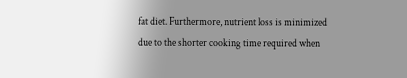fat diet. Furthermore, nutrient loss is minimized due to the shorter cooking time required when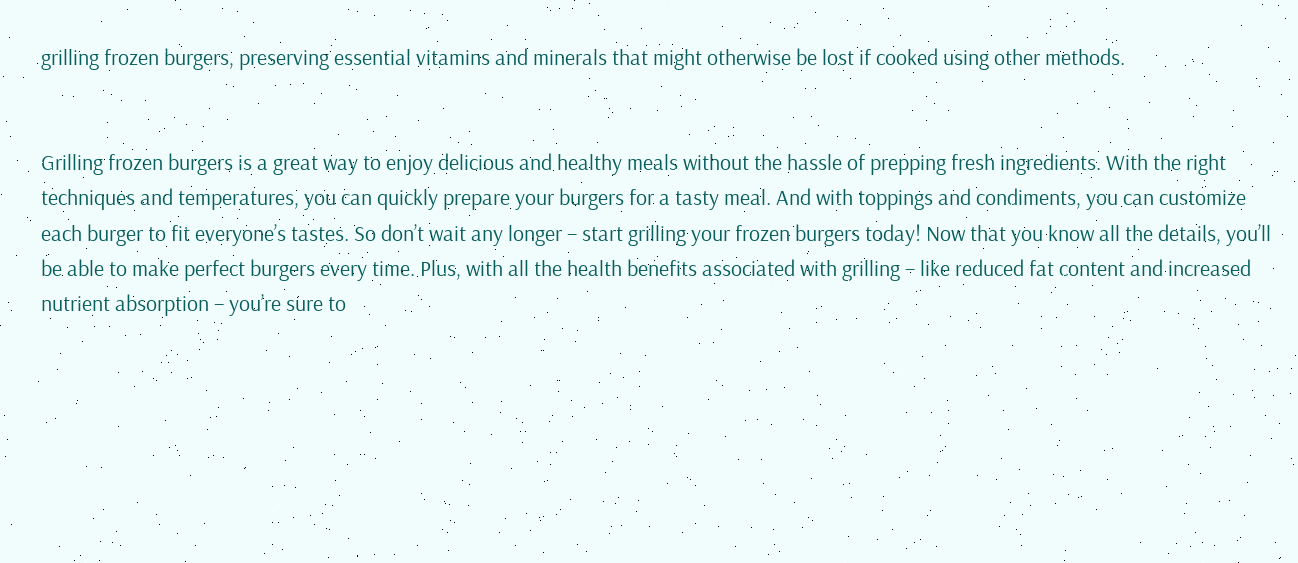grilling frozen burgers, preserving essential vitamins and minerals that might otherwise be lost if cooked using other methods.


Grilling frozen burgers is a great way to enjoy delicious and healthy meals without the hassle of prepping fresh ingredients. With the right techniques and temperatures, you can quickly prepare your burgers for a tasty meal. And with toppings and condiments, you can customize each burger to fit everyone’s tastes. So don’t wait any longer – start grilling your frozen burgers today! Now that you know all the details, you’ll be able to make perfect burgers every time. Plus, with all the health benefits associated with grilling – like reduced fat content and increased nutrient absorption – you’re sure to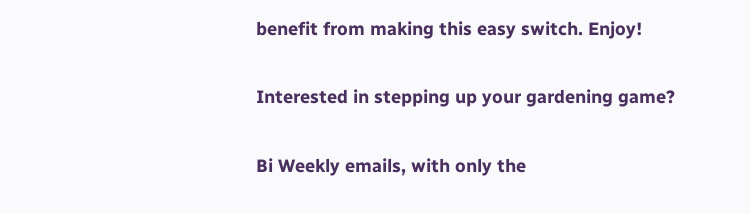benefit from making this easy switch. Enjoy!

Interested in stepping up your gardening game?

Bi Weekly emails, with only the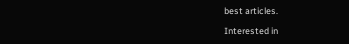best articles.

Interested in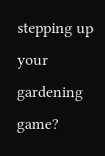stepping up your gardening game?